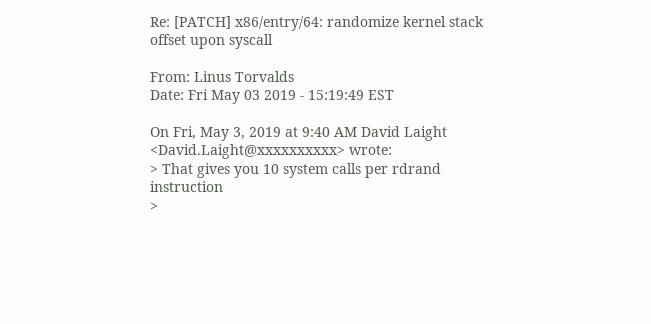Re: [PATCH] x86/entry/64: randomize kernel stack offset upon syscall

From: Linus Torvalds
Date: Fri May 03 2019 - 15:19:49 EST

On Fri, May 3, 2019 at 9:40 AM David Laight <David.Laight@xxxxxxxxxx> wrote:
> That gives you 10 system calls per rdrand instruction
>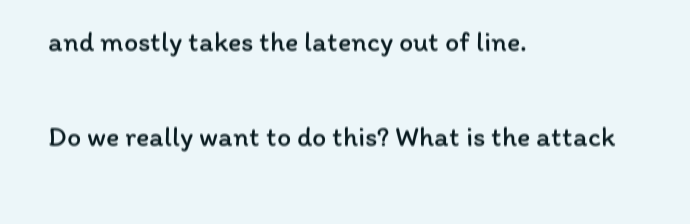and mostly takes the latency out of line.

Do we really want to do this? What is the attack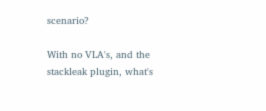scenario?

With no VLA's, and the stackleak plugin, what's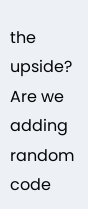the upside? Are we
adding random code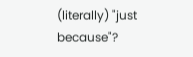(literally) "just because"?